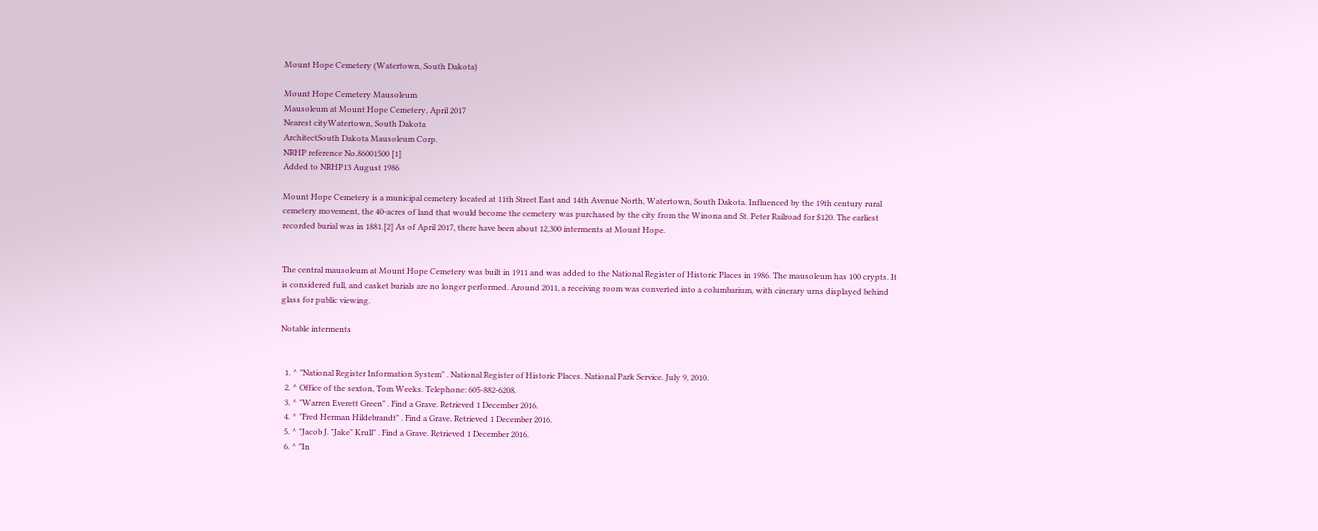Mount Hope Cemetery (Watertown, South Dakota)

Mount Hope Cemetery Mausoleum
Mausoleum at Mount Hope Cemetery, April 2017
Nearest cityWatertown, South Dakota
ArchitectSouth Dakota Mausoleum Corp.
NRHP reference No.86001500 [1]
Added to NRHP13 August 1986

Mount Hope Cemetery is a municipal cemetery located at 11th Street East and 14th Avenue North, Watertown, South Dakota. Influenced by the 19th century rural cemetery movement, the 40-acres of land that would become the cemetery was purchased by the city from the Winona and St. Peter Railroad for $120. The earliest recorded burial was in 1881.[2] As of April 2017, there have been about 12,300 interments at Mount Hope.


The central mausoleum at Mount Hope Cemetery was built in 1911 and was added to the National Register of Historic Places in 1986. The mausoleum has 100 crypts. It is considered full, and casket burials are no longer performed. Around 2011, a receiving room was converted into a columbarium, with cinerary urns displayed behind glass for public viewing.

Notable interments


  1. ^ "National Register Information System" . National Register of Historic Places. National Park Service. July 9, 2010.
  2. ^ Office of the sexton, Tom Weeks. Telephone: 605-882-6208.
  3. ^ "Warren Everett Green" . Find a Grave. Retrieved 1 December 2016.
  4. ^ "Fred Herman Hildebrandt" . Find a Grave. Retrieved 1 December 2016.
  5. ^ "Jacob J. "Jake" Krull" . Find a Grave. Retrieved 1 December 2016.
  6. ^ "In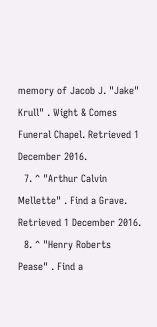memory of Jacob J. "Jake" Krull" . Wight & Comes Funeral Chapel. Retrieved 1 December 2016.
  7. ^ "Arthur Calvin Mellette" . Find a Grave. Retrieved 1 December 2016.
  8. ^ "Henry Roberts Pease" . Find a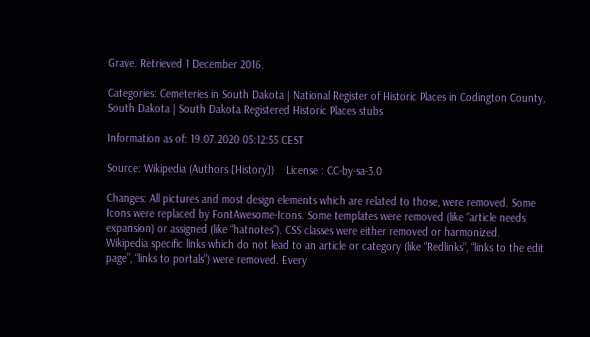Grave. Retrieved 1 December 2016.

Categories: Cemeteries in South Dakota | National Register of Historic Places in Codington County, South Dakota | South Dakota Registered Historic Places stubs

Information as of: 19.07.2020 05:12:55 CEST

Source: Wikipedia (Authors [History])    License : CC-by-sa-3.0

Changes: All pictures and most design elements which are related to those, were removed. Some Icons were replaced by FontAwesome-Icons. Some templates were removed (like “article needs expansion) or assigned (like “hatnotes”). CSS classes were either removed or harmonized.
Wikipedia specific links which do not lead to an article or category (like “Redlinks”, “links to the edit page”, “links to portals”) were removed. Every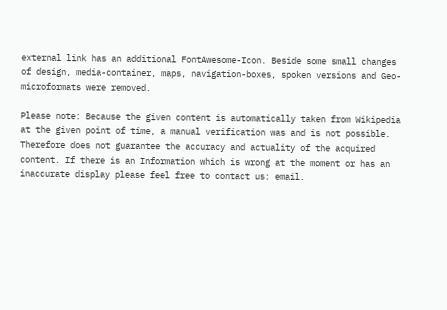external link has an additional FontAwesome-Icon. Beside some small changes of design, media-container, maps, navigation-boxes, spoken versions and Geo-microformats were removed.

Please note: Because the given content is automatically taken from Wikipedia at the given point of time, a manual verification was and is not possible. Therefore does not guarantee the accuracy and actuality of the acquired content. If there is an Information which is wrong at the moment or has an inaccurate display please feel free to contact us: email.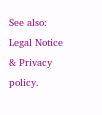See also: Legal Notice & Privacy policy.